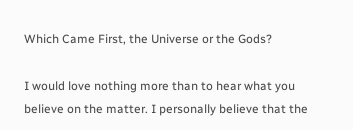Which Came First, the Universe or the Gods?

I would love nothing more than to hear what you believe on the matter. I personally believe that the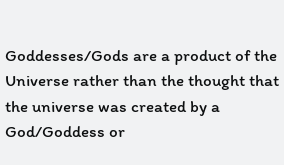Goddesses/Gods are a product of the Universe rather than the thought that the universe was created by a God/Goddess or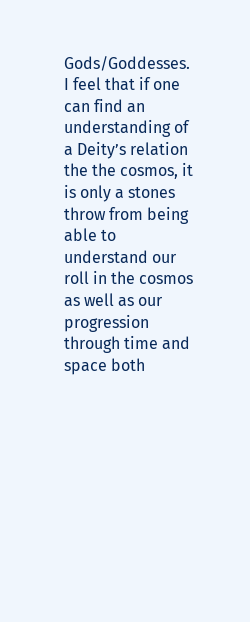Gods/Goddesses. I feel that if one can find an understanding of a Deity’s relation the the cosmos, it is only a stones throw from being able to understand our roll in the cosmos as well as our progression through time and space both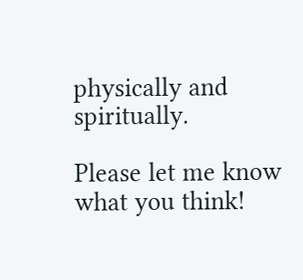physically and spiritually.

Please let me know what you think!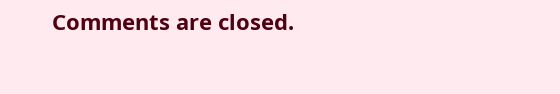Comments are closed.